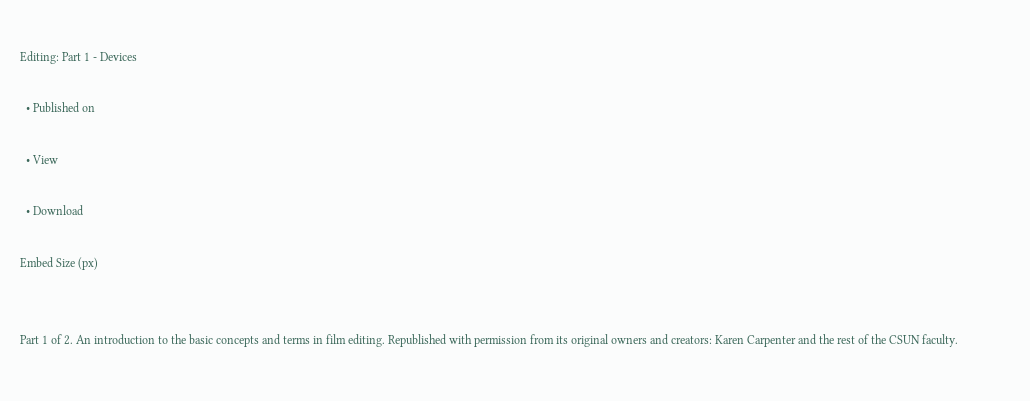Editing: Part 1 - Devices

  • Published on

  • View

  • Download

Embed Size (px)


Part 1 of 2. An introduction to the basic concepts and terms in film editing. Republished with permission from its original owners and creators: Karen Carpenter and the rest of the CSUN faculty.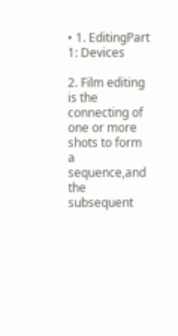• 1. EditingPart 1: Devices

2. Film editing is the connecting of one or more shots to form a sequence,and the subsequent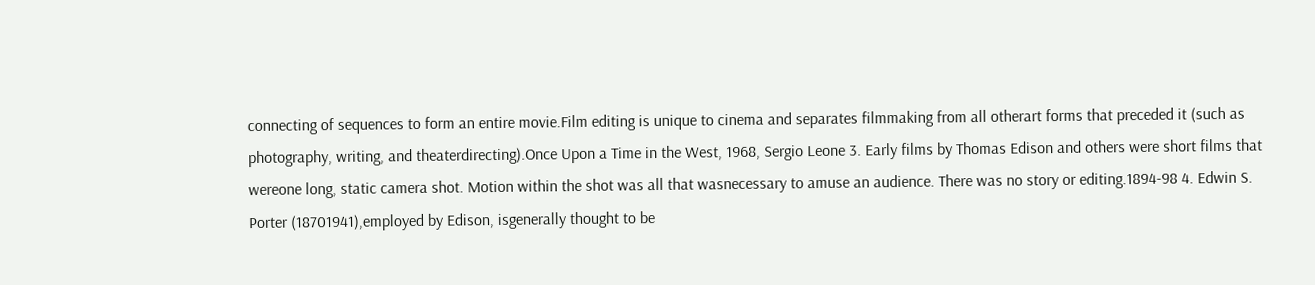connecting of sequences to form an entire movie.Film editing is unique to cinema and separates filmmaking from all otherart forms that preceded it (such as photography, writing, and theaterdirecting).Once Upon a Time in the West, 1968, Sergio Leone 3. Early films by Thomas Edison and others were short films that wereone long, static camera shot. Motion within the shot was all that wasnecessary to amuse an audience. There was no story or editing.1894-98 4. Edwin S. Porter (18701941),employed by Edison, isgenerally thought to be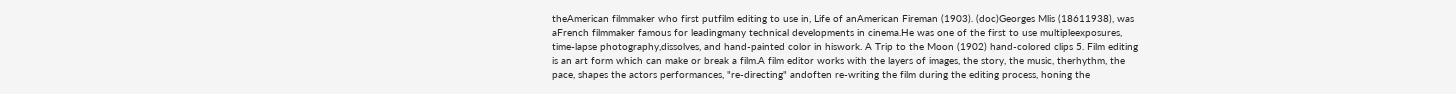theAmerican filmmaker who first putfilm editing to use in, Life of anAmerican Fireman (1903). (doc)Georges Mlis (18611938), was aFrench filmmaker famous for leadingmany technical developments in cinema.He was one of the first to use multipleexposures, time-lapse photography,dissolves, and hand-painted color in hiswork. A Trip to the Moon (1902) hand-colored clips 5. Film editing is an art form which can make or break a film.A film editor works with the layers of images, the story, the music, therhythm, the pace, shapes the actors performances, "re-directing" andoften re-writing the film during the editing process, honing the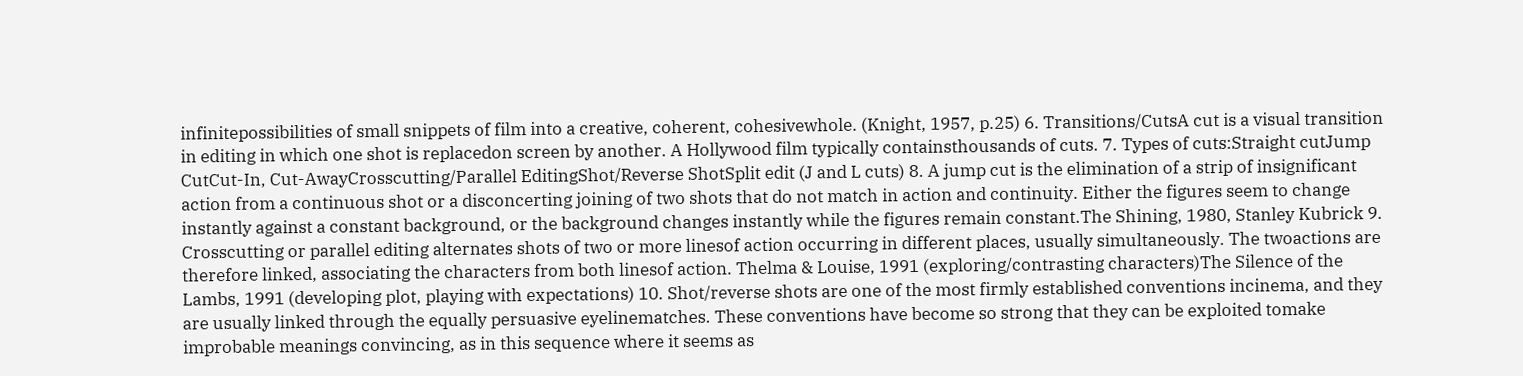infinitepossibilities of small snippets of film into a creative, coherent, cohesivewhole. (Knight, 1957, p.25) 6. Transitions/CutsA cut is a visual transition in editing in which one shot is replacedon screen by another. A Hollywood film typically containsthousands of cuts. 7. Types of cuts:Straight cutJump CutCut-In, Cut-AwayCrosscutting/Parallel EditingShot/Reverse ShotSplit edit (J and L cuts) 8. A jump cut is the elimination of a strip of insignificant action from a continuous shot or a disconcerting joining of two shots that do not match in action and continuity. Either the figures seem to change instantly against a constant background, or the background changes instantly while the figures remain constant.The Shining, 1980, Stanley Kubrick 9. Crosscutting or parallel editing alternates shots of two or more linesof action occurring in different places, usually simultaneously. The twoactions are therefore linked, associating the characters from both linesof action. Thelma & Louise, 1991 (exploring/contrasting characters)The Silence of the Lambs, 1991 (developing plot, playing with expectations) 10. Shot/reverse shots are one of the most firmly established conventions incinema, and they are usually linked through the equally persuasive eyelinematches. These conventions have become so strong that they can be exploited tomake improbable meanings convincing, as in this sequence where it seems as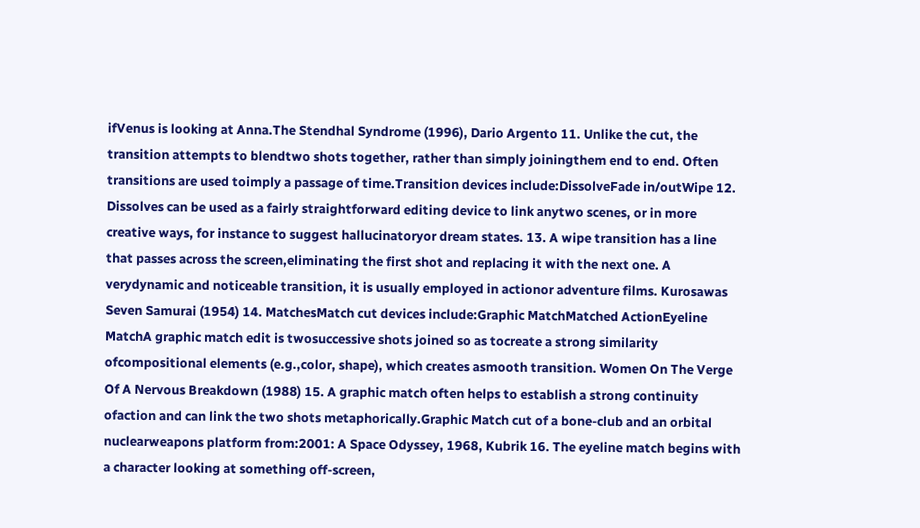ifVenus is looking at Anna.The Stendhal Syndrome (1996), Dario Argento 11. Unlike the cut, the transition attempts to blendtwo shots together, rather than simply joiningthem end to end. Often transitions are used toimply a passage of time.Transition devices include:DissolveFade in/outWipe 12. Dissolves can be used as a fairly straightforward editing device to link anytwo scenes, or in more creative ways, for instance to suggest hallucinatoryor dream states. 13. A wipe transition has a line that passes across the screen,eliminating the first shot and replacing it with the next one. A verydynamic and noticeable transition, it is usually employed in actionor adventure films. Kurosawas Seven Samurai (1954) 14. MatchesMatch cut devices include:Graphic MatchMatched ActionEyeline MatchA graphic match edit is twosuccessive shots joined so as tocreate a strong similarity ofcompositional elements (e.g.,color, shape), which creates asmooth transition. Women On The Verge Of A Nervous Breakdown (1988) 15. A graphic match often helps to establish a strong continuity ofaction and can link the two shots metaphorically.Graphic Match cut of a bone-club and an orbital nuclearweapons platform from:2001: A Space Odyssey, 1968, Kubrik 16. The eyeline match begins with a character looking at something off-screen,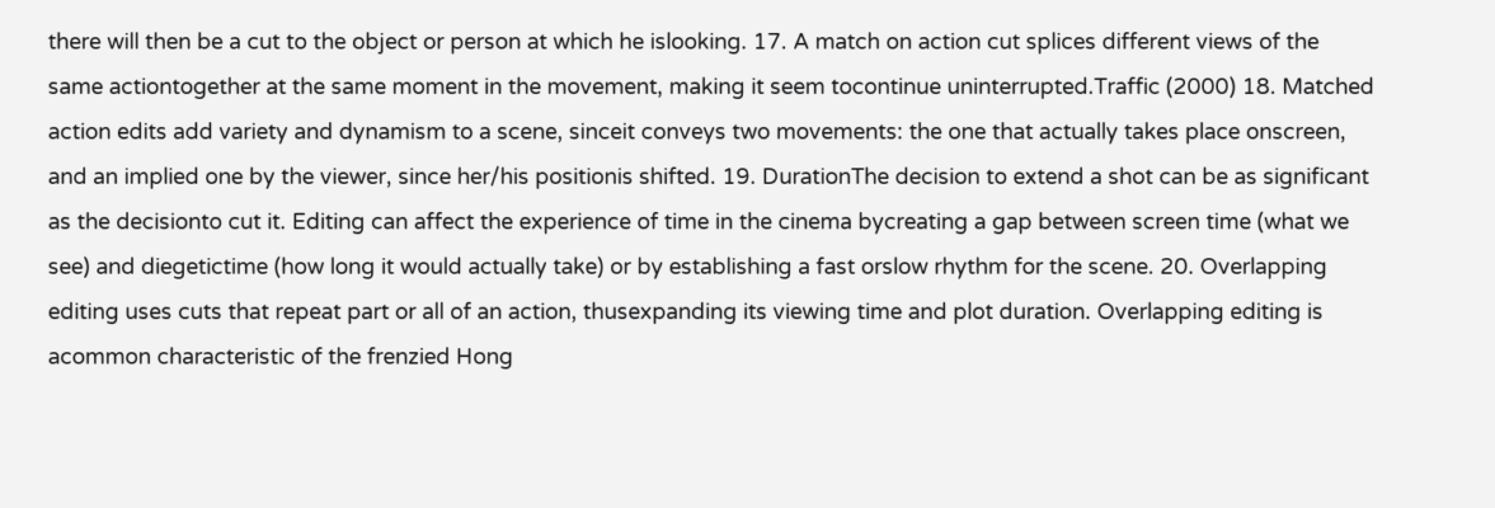there will then be a cut to the object or person at which he islooking. 17. A match on action cut splices different views of the same actiontogether at the same moment in the movement, making it seem tocontinue uninterrupted.Traffic (2000) 18. Matched action edits add variety and dynamism to a scene, sinceit conveys two movements: the one that actually takes place onscreen, and an implied one by the viewer, since her/his positionis shifted. 19. DurationThe decision to extend a shot can be as significant as the decisionto cut it. Editing can affect the experience of time in the cinema bycreating a gap between screen time (what we see) and diegetictime (how long it would actually take) or by establishing a fast orslow rhythm for the scene. 20. Overlapping editing uses cuts that repeat part or all of an action, thusexpanding its viewing time and plot duration. Overlapping editing is acommon characteristic of the frenzied Hong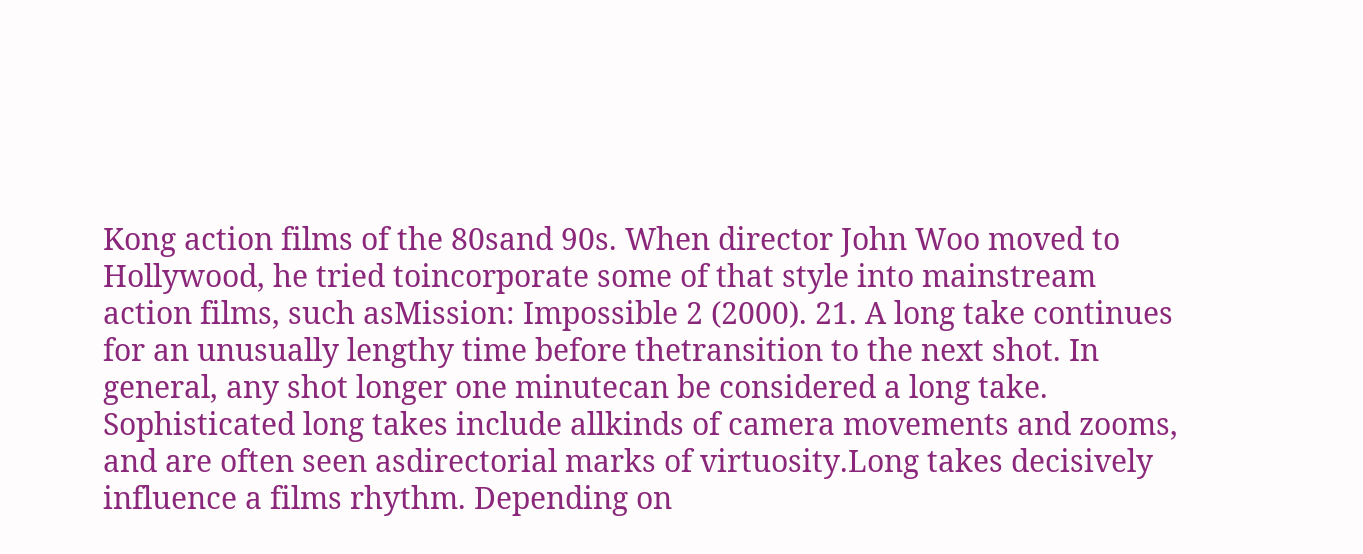Kong action films of the 80sand 90s. When director John Woo moved to Hollywood, he tried toincorporate some of that style into mainstream action films, such asMission: Impossible 2 (2000). 21. A long take continues for an unusually lengthy time before thetransition to the next shot. In general, any shot longer one minutecan be considered a long take. Sophisticated long takes include allkinds of camera movements and zooms, and are often seen asdirectorial marks of virtuosity.Long takes decisively influence a films rhythm. Depending on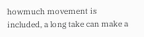howmuch movement is included, a long take can make a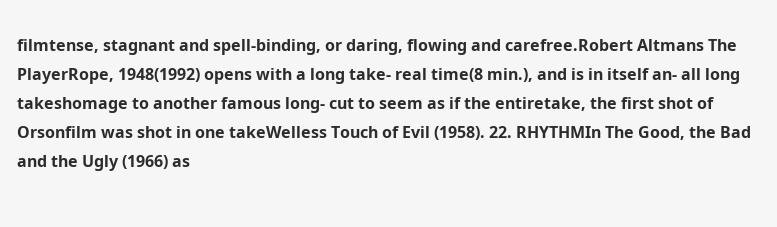filmtense, stagnant and spell-binding, or daring, flowing and carefree.Robert Altmans The PlayerRope, 1948(1992) opens with a long take- real time(8 min.), and is in itself an- all long takeshomage to another famous long- cut to seem as if the entiretake, the first shot of Orsonfilm was shot in one takeWelless Touch of Evil (1958). 22. RHYTHMIn The Good, the Bad and the Ugly (1966) as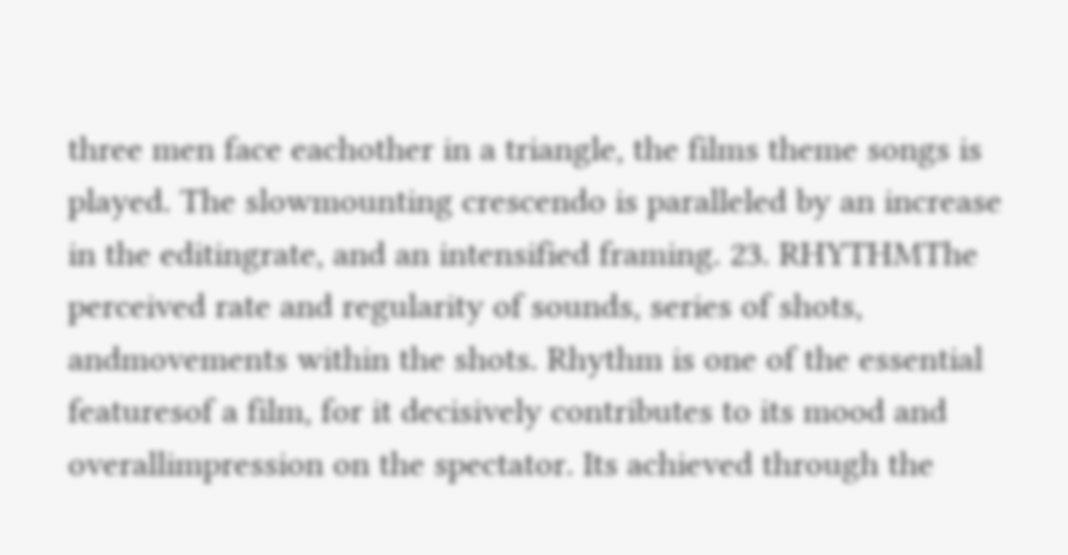three men face eachother in a triangle, the films theme songs is played. The slowmounting crescendo is paralleled by an increase in the editingrate, and an intensified framing. 23. RHYTHMThe perceived rate and regularity of sounds, series of shots, andmovements within the shots. Rhythm is one of the essential featuresof a film, for it decisively contributes to its mood and overallimpression on the spectator. Its achieved through the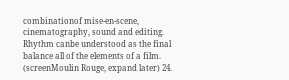combinationof mise-en-scene, cinematography, sound and editing. Rhythm canbe understood as the final balance all of the elements of a film. (screenMoulin Rouge, expand later) 24.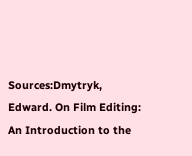Sources:Dmytryk, Edward. On Film Editing: An Introduction to the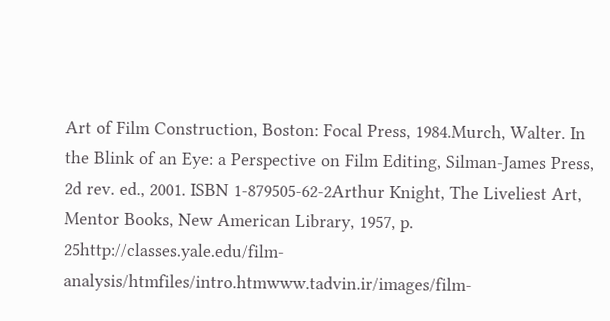Art of Film Construction, Boston: Focal Press, 1984.Murch, Walter. In the Blink of an Eye: a Perspective on Film Editing, Silman-James Press, 2d rev. ed., 2001. ISBN 1-879505-62-2Arthur Knight, The Liveliest Art, Mentor Books, New American Library, 1957, p. 25http://classes.yale.edu/film-analysis/htmfiles/intro.htmwww.tadvin.ir/images/film-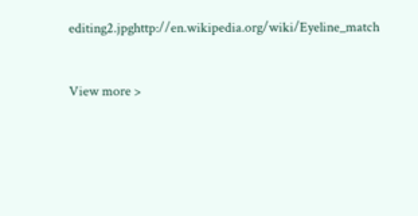editing2.jpghttp://en.wikipedia.org/wiki/Eyeline_match


View more >